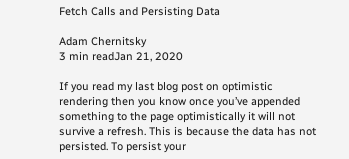Fetch Calls and Persisting Data

Adam Chernitsky
3 min readJan 21, 2020

If you read my last blog post on optimistic rendering then you know once you’ve appended something to the page optimistically it will not survive a refresh. This is because the data has not persisted. To persist your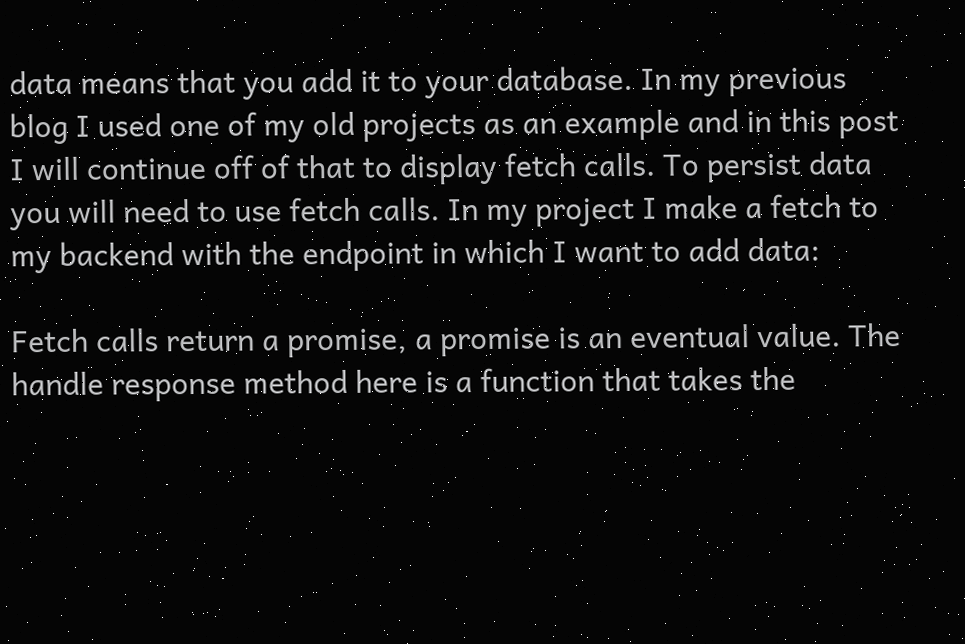data means that you add it to your database. In my previous blog I used one of my old projects as an example and in this post I will continue off of that to display fetch calls. To persist data you will need to use fetch calls. In my project I make a fetch to my backend with the endpoint in which I want to add data:

Fetch calls return a promise, a promise is an eventual value. The handle response method here is a function that takes the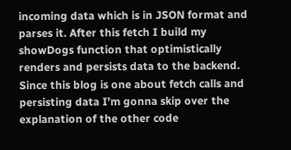incoming data which is in JSON format and parses it. After this fetch I build my showDogs function that optimistically renders and persists data to the backend. Since this blog is one about fetch calls and persisting data I’m gonna skip over the explanation of the other code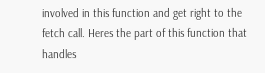involved in this function and get right to the fetch call. Heres the part of this function that handles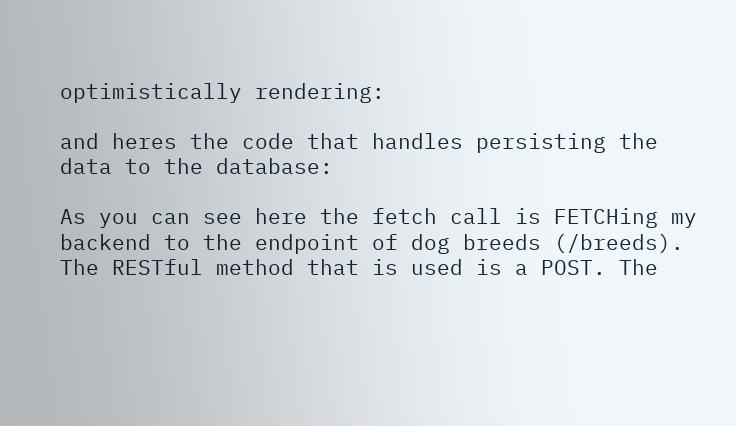optimistically rendering:

and heres the code that handles persisting the data to the database:

As you can see here the fetch call is FETCHing my backend to the endpoint of dog breeds (/breeds). The RESTful method that is used is a POST. The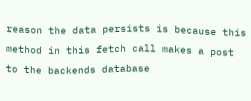reason the data persists is because this method in this fetch call makes a post to the backends database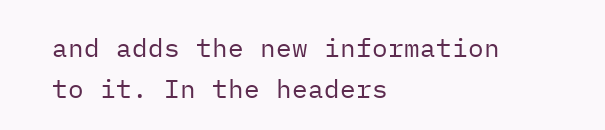and adds the new information to it. In the headers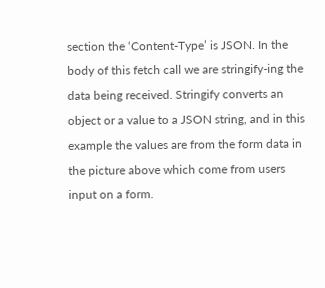section the ‘Content-Type’ is JSON. In the body of this fetch call we are stringify-ing the data being received. Stringify converts an object or a value to a JSON string, and in this example the values are from the form data in the picture above which come from users input on a form.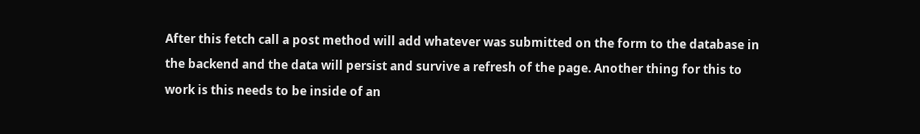After this fetch call a post method will add whatever was submitted on the form to the database in the backend and the data will persist and survive a refresh of the page. Another thing for this to work is this needs to be inside of an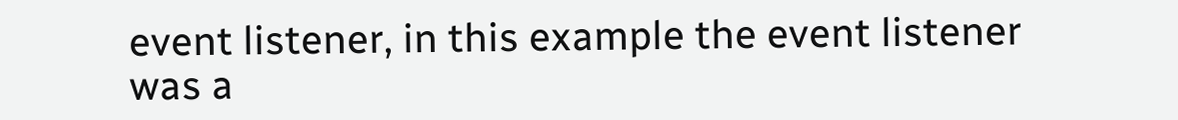event listener, in this example the event listener was a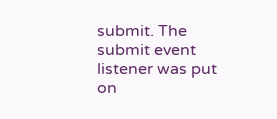submit. The submit event listener was put on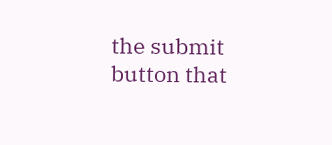the submit button that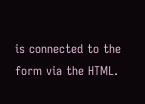is connected to the form via the HTML.